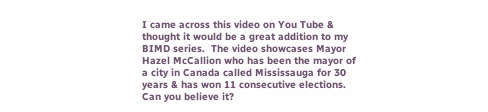I came across this video on You Tube & thought it would be a great addition to my BIMD series.  The video showcases Mayor Hazel McCallion who has been the mayor of a city in Canada called Mississauga for 30 years & has won 11 consecutive elections. Can you believe it?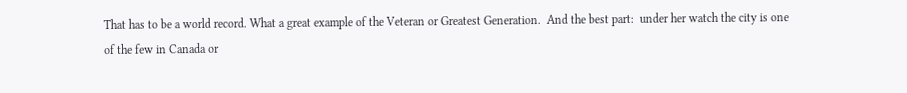That has to be a world record. What a great example of the Veteran or Greatest Generation.  And the best part:  under her watch the city is one of the few in Canada or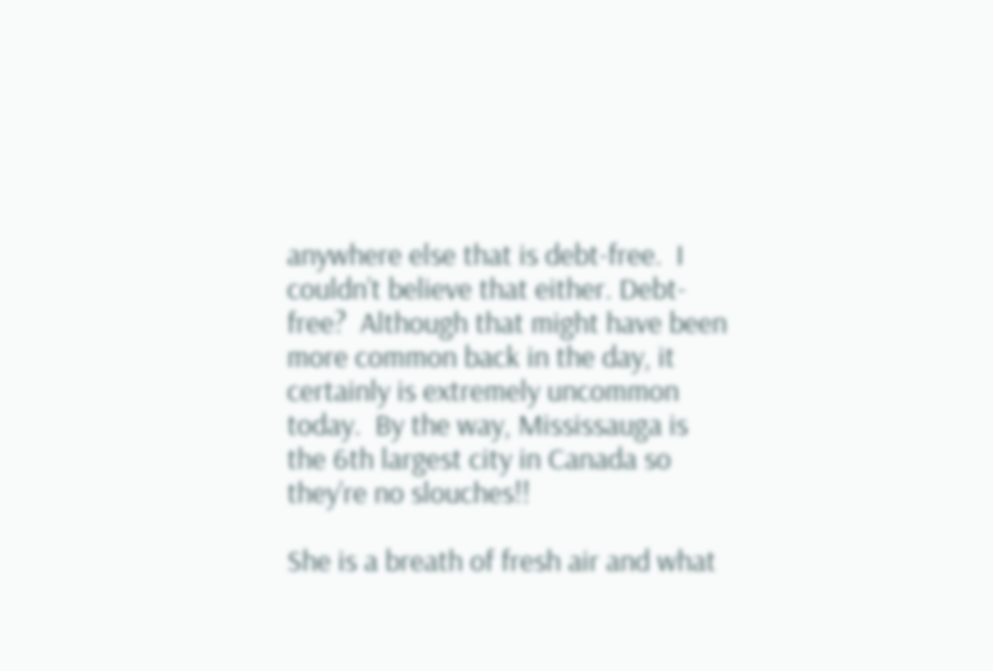anywhere else that is debt-free.  I couldn’t believe that either. Debt-free?  Although that might have been more common back in the day, it certainly is extremely uncommon today.  By the way, Mississauga is the 6th largest city in Canada so they’re no slouches!!

She is a breath of fresh air and what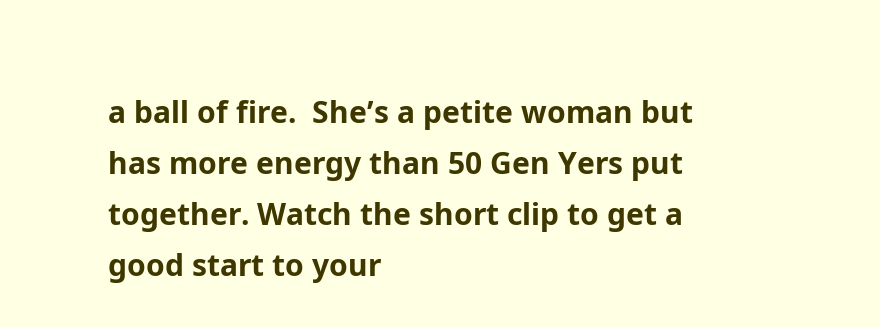a ball of fire.  She’s a petite woman but has more energy than 50 Gen Yers put together. Watch the short clip to get a good start to your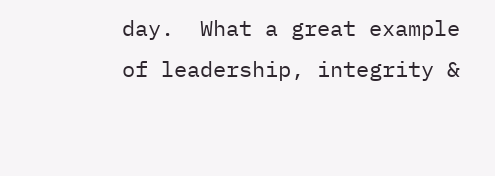day.  What a great example of leadership, integrity &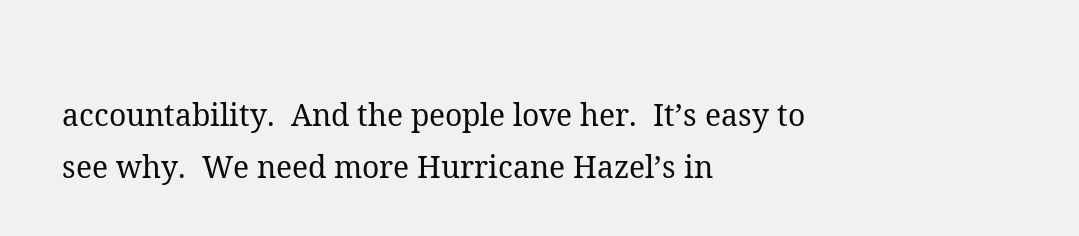accountability.  And the people love her.  It’s easy to see why.  We need more Hurricane Hazel’s in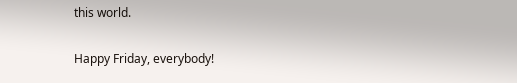this world.

Happy Friday, everybody!